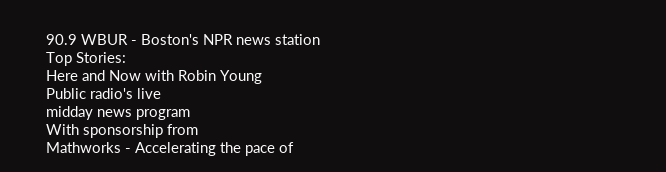90.9 WBUR - Boston's NPR news station
Top Stories:
Here and Now with Robin Young
Public radio's live
midday news program
With sponsorship from
Mathworks - Accelerating the pace of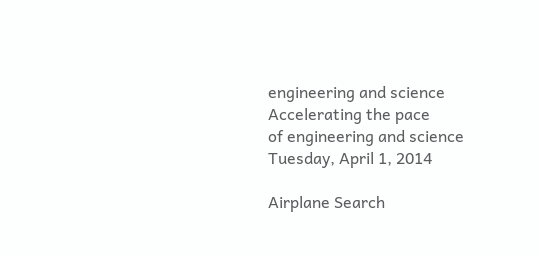engineering and science
Accelerating the pace
of engineering and science
Tuesday, April 1, 2014

Airplane Search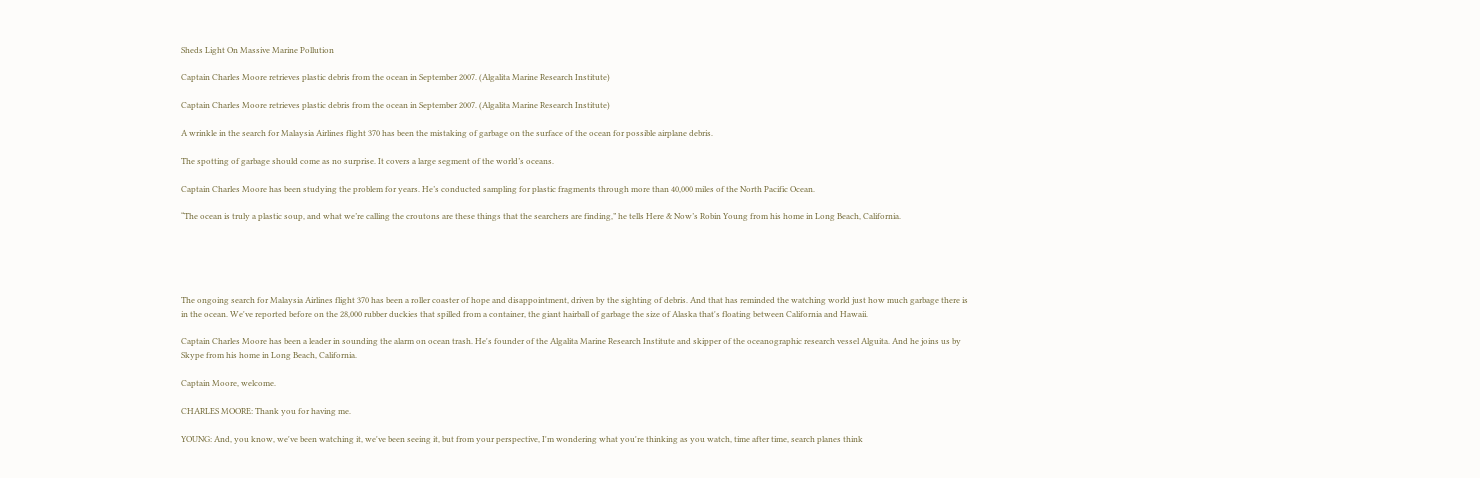Sheds Light On Massive Marine Pollution

Captain Charles Moore retrieves plastic debris from the ocean in September 2007. (Algalita Marine Research Institute)

Captain Charles Moore retrieves plastic debris from the ocean in September 2007. (Algalita Marine Research Institute)

A wrinkle in the search for Malaysia Airlines flight 370 has been the mistaking of garbage on the surface of the ocean for possible airplane debris.

The spotting of garbage should come as no surprise. It covers a large segment of the world’s oceans.

Captain Charles Moore has been studying the problem for years. He’s conducted sampling for plastic fragments through more than 40,000 miles of the North Pacific Ocean.

“The ocean is truly a plastic soup, and what we’re calling the croutons are these things that the searchers are finding,” he tells Here & Now’s Robin Young from his home in Long Beach, California.





The ongoing search for Malaysia Airlines flight 370 has been a roller coaster of hope and disappointment, driven by the sighting of debris. And that has reminded the watching world just how much garbage there is in the ocean. We've reported before on the 28,000 rubber duckies that spilled from a container, the giant hairball of garbage the size of Alaska that's floating between California and Hawaii.

Captain Charles Moore has been a leader in sounding the alarm on ocean trash. He's founder of the Algalita Marine Research Institute and skipper of the oceanographic research vessel Alguita. And he joins us by Skype from his home in Long Beach, California.

Captain Moore, welcome.

CHARLES MOORE: Thank you for having me.

YOUNG: And, you know, we've been watching it, we've been seeing it, but from your perspective, I'm wondering what you're thinking as you watch, time after time, search planes think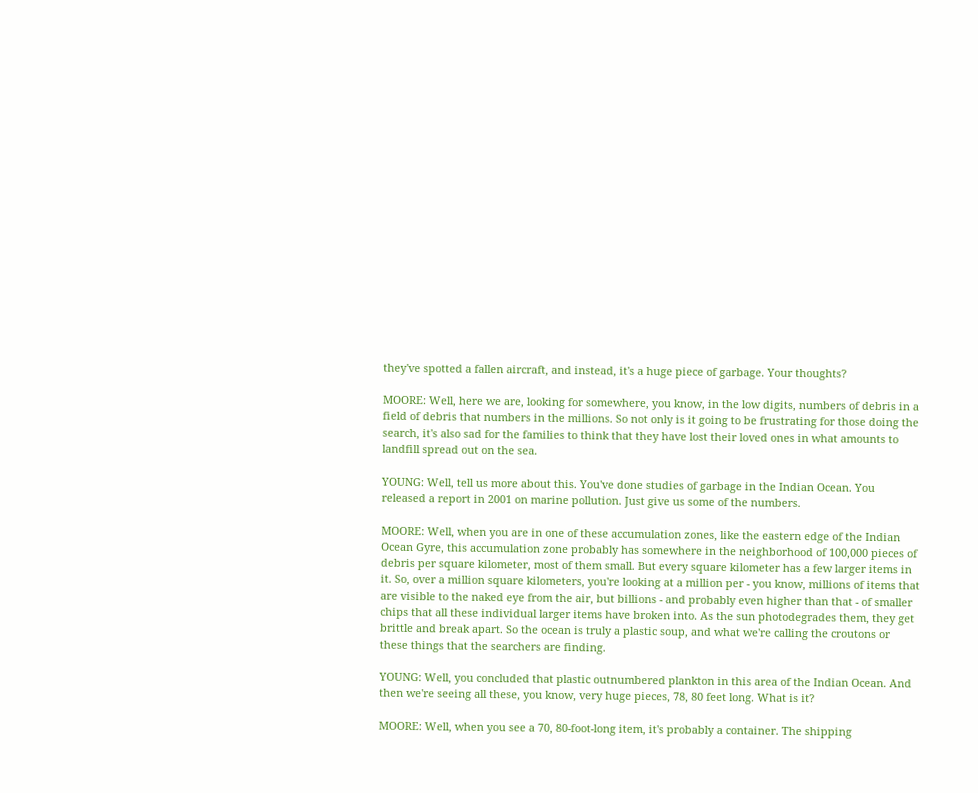they've spotted a fallen aircraft, and instead, it's a huge piece of garbage. Your thoughts?

MOORE: Well, here we are, looking for somewhere, you know, in the low digits, numbers of debris in a field of debris that numbers in the millions. So not only is it going to be frustrating for those doing the search, it's also sad for the families to think that they have lost their loved ones in what amounts to landfill spread out on the sea.

YOUNG: Well, tell us more about this. You've done studies of garbage in the Indian Ocean. You released a report in 2001 on marine pollution. Just give us some of the numbers.

MOORE: Well, when you are in one of these accumulation zones, like the eastern edge of the Indian Ocean Gyre, this accumulation zone probably has somewhere in the neighborhood of 100,000 pieces of debris per square kilometer, most of them small. But every square kilometer has a few larger items in it. So, over a million square kilometers, you're looking at a million per - you know, millions of items that are visible to the naked eye from the air, but billions - and probably even higher than that - of smaller chips that all these individual larger items have broken into. As the sun photodegrades them, they get brittle and break apart. So the ocean is truly a plastic soup, and what we're calling the croutons or these things that the searchers are finding.

YOUNG: Well, you concluded that plastic outnumbered plankton in this area of the Indian Ocean. And then we're seeing all these, you know, very huge pieces, 78, 80 feet long. What is it?

MOORE: Well, when you see a 70, 80-foot-long item, it's probably a container. The shipping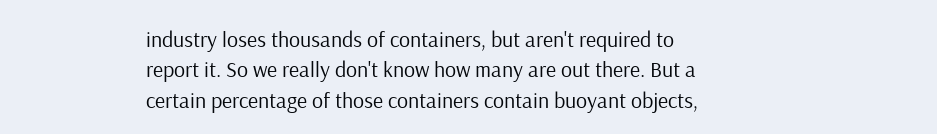industry loses thousands of containers, but aren't required to report it. So we really don't know how many are out there. But a certain percentage of those containers contain buoyant objects,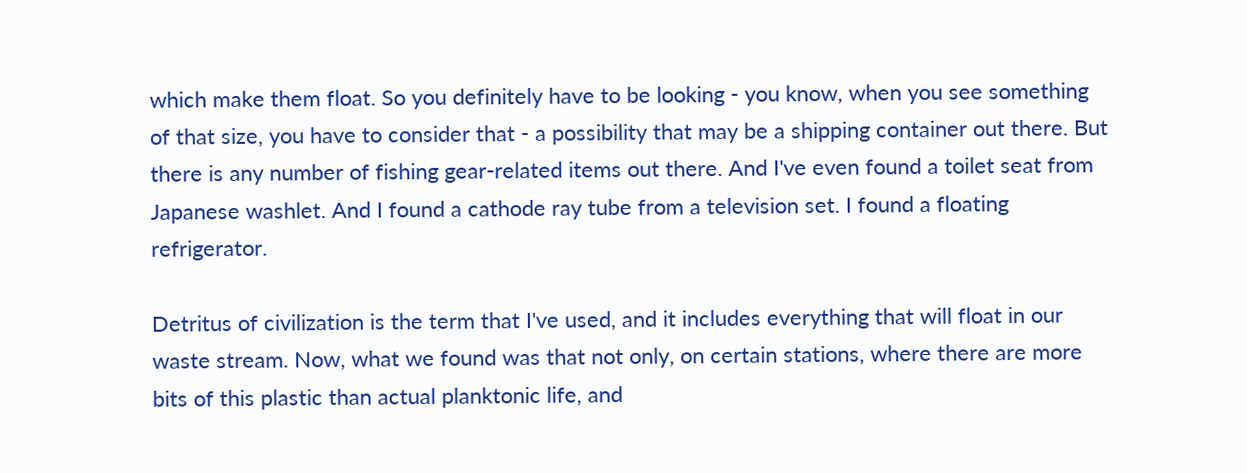which make them float. So you definitely have to be looking - you know, when you see something of that size, you have to consider that - a possibility that may be a shipping container out there. But there is any number of fishing gear-related items out there. And I've even found a toilet seat from Japanese washlet. And I found a cathode ray tube from a television set. I found a floating refrigerator.

Detritus of civilization is the term that I've used, and it includes everything that will float in our waste stream. Now, what we found was that not only, on certain stations, where there are more bits of this plastic than actual planktonic life, and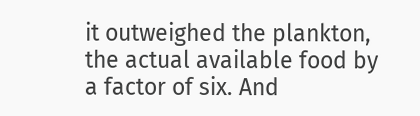it outweighed the plankton, the actual available food by a factor of six. And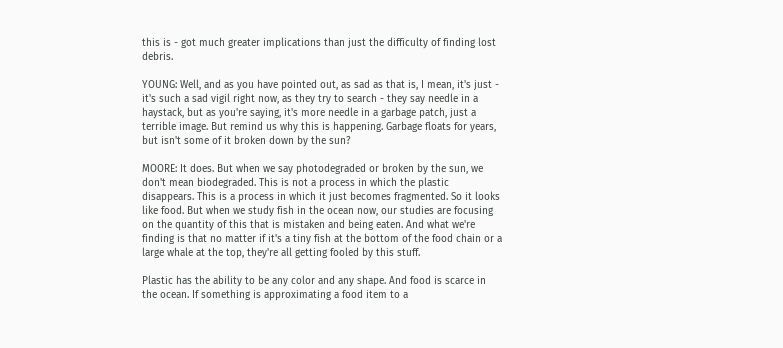this is - got much greater implications than just the difficulty of finding lost debris.

YOUNG: Well, and as you have pointed out, as sad as that is, I mean, it's just - it's such a sad vigil right now, as they try to search - they say needle in a haystack, but as you're saying, it's more needle in a garbage patch, just a terrible image. But remind us why this is happening. Garbage floats for years, but isn't some of it broken down by the sun?

MOORE: It does. But when we say photodegraded or broken by the sun, we don't mean biodegraded. This is not a process in which the plastic disappears. This is a process in which it just becomes fragmented. So it looks like food. But when we study fish in the ocean now, our studies are focusing on the quantity of this that is mistaken and being eaten. And what we're finding is that no matter if it's a tiny fish at the bottom of the food chain or a large whale at the top, they're all getting fooled by this stuff.

Plastic has the ability to be any color and any shape. And food is scarce in the ocean. If something is approximating a food item to a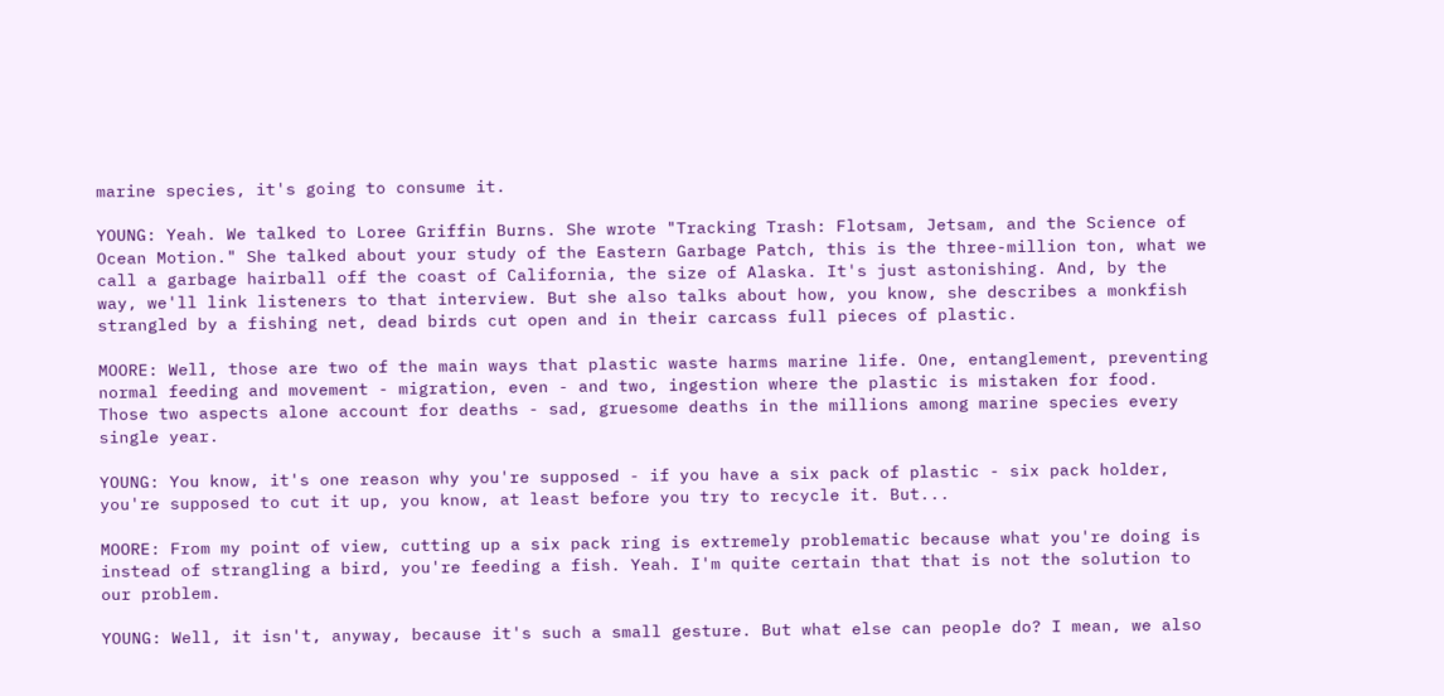marine species, it's going to consume it.

YOUNG: Yeah. We talked to Loree Griffin Burns. She wrote "Tracking Trash: Flotsam, Jetsam, and the Science of Ocean Motion." She talked about your study of the Eastern Garbage Patch, this is the three-million ton, what we call a garbage hairball off the coast of California, the size of Alaska. It's just astonishing. And, by the way, we'll link listeners to that interview. But she also talks about how, you know, she describes a monkfish strangled by a fishing net, dead birds cut open and in their carcass full pieces of plastic.

MOORE: Well, those are two of the main ways that plastic waste harms marine life. One, entanglement, preventing normal feeding and movement - migration, even - and two, ingestion where the plastic is mistaken for food. Those two aspects alone account for deaths - sad, gruesome deaths in the millions among marine species every single year.

YOUNG: You know, it's one reason why you're supposed - if you have a six pack of plastic - six pack holder, you're supposed to cut it up, you know, at least before you try to recycle it. But...

MOORE: From my point of view, cutting up a six pack ring is extremely problematic because what you're doing is instead of strangling a bird, you're feeding a fish. Yeah. I'm quite certain that that is not the solution to our problem.

YOUNG: Well, it isn't, anyway, because it's such a small gesture. But what else can people do? I mean, we also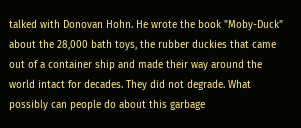talked with Donovan Hohn. He wrote the book "Moby-Duck" about the 28,000 bath toys, the rubber duckies that came out of a container ship and made their way around the world intact for decades. They did not degrade. What possibly can people do about this garbage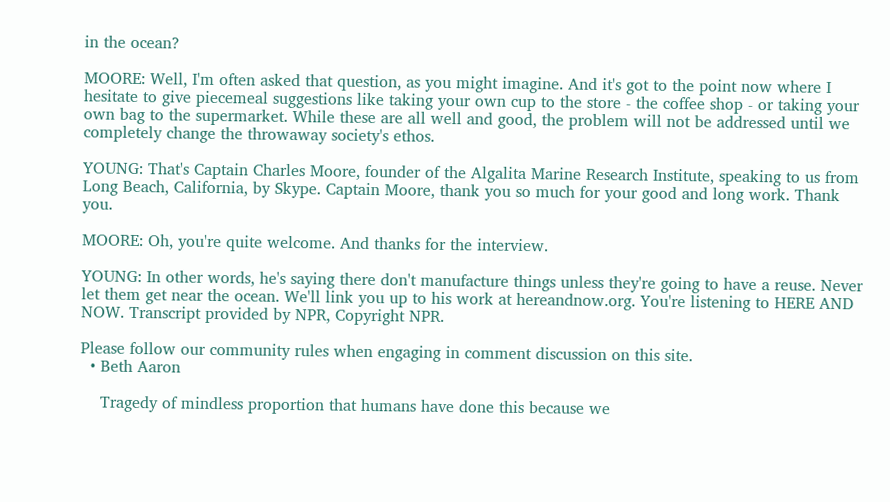in the ocean?

MOORE: Well, I'm often asked that question, as you might imagine. And it's got to the point now where I hesitate to give piecemeal suggestions like taking your own cup to the store - the coffee shop - or taking your own bag to the supermarket. While these are all well and good, the problem will not be addressed until we completely change the throwaway society's ethos.

YOUNG: That's Captain Charles Moore, founder of the Algalita Marine Research Institute, speaking to us from Long Beach, California, by Skype. Captain Moore, thank you so much for your good and long work. Thank you.

MOORE: Oh, you're quite welcome. And thanks for the interview.

YOUNG: In other words, he's saying there don't manufacture things unless they're going to have a reuse. Never let them get near the ocean. We'll link you up to his work at hereandnow.org. You're listening to HERE AND NOW. Transcript provided by NPR, Copyright NPR.

Please follow our community rules when engaging in comment discussion on this site.
  • Beth Aaron

    Tragedy of mindless proportion that humans have done this because we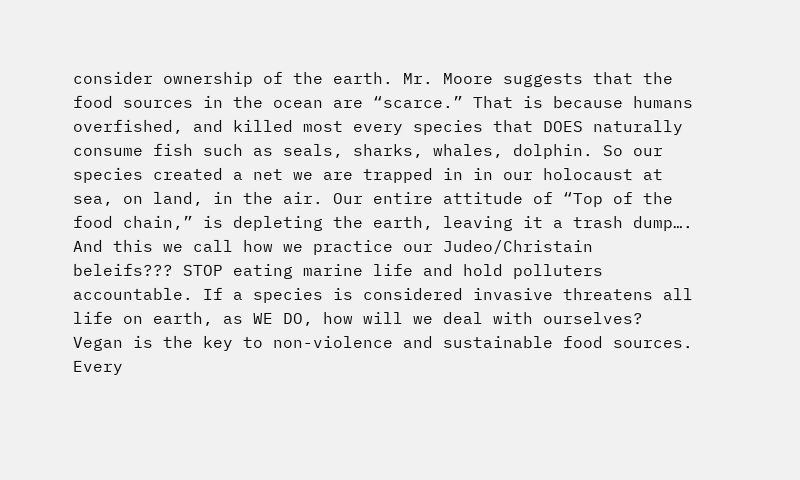consider ownership of the earth. Mr. Moore suggests that the food sources in the ocean are “scarce.” That is because humans overfished, and killed most every species that DOES naturally consume fish such as seals, sharks, whales, dolphin. So our species created a net we are trapped in in our holocaust at sea, on land, in the air. Our entire attitude of “Top of the food chain,” is depleting the earth, leaving it a trash dump…. And this we call how we practice our Judeo/Christain beleifs??? STOP eating marine life and hold polluters accountable. If a species is considered invasive threatens all life on earth, as WE DO, how will we deal with ourselves? Vegan is the key to non-violence and sustainable food sources. Every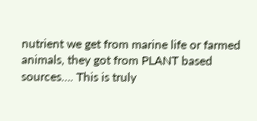nutrient we get from marine life or farmed animals, they got from PLANT based sources…. This is truly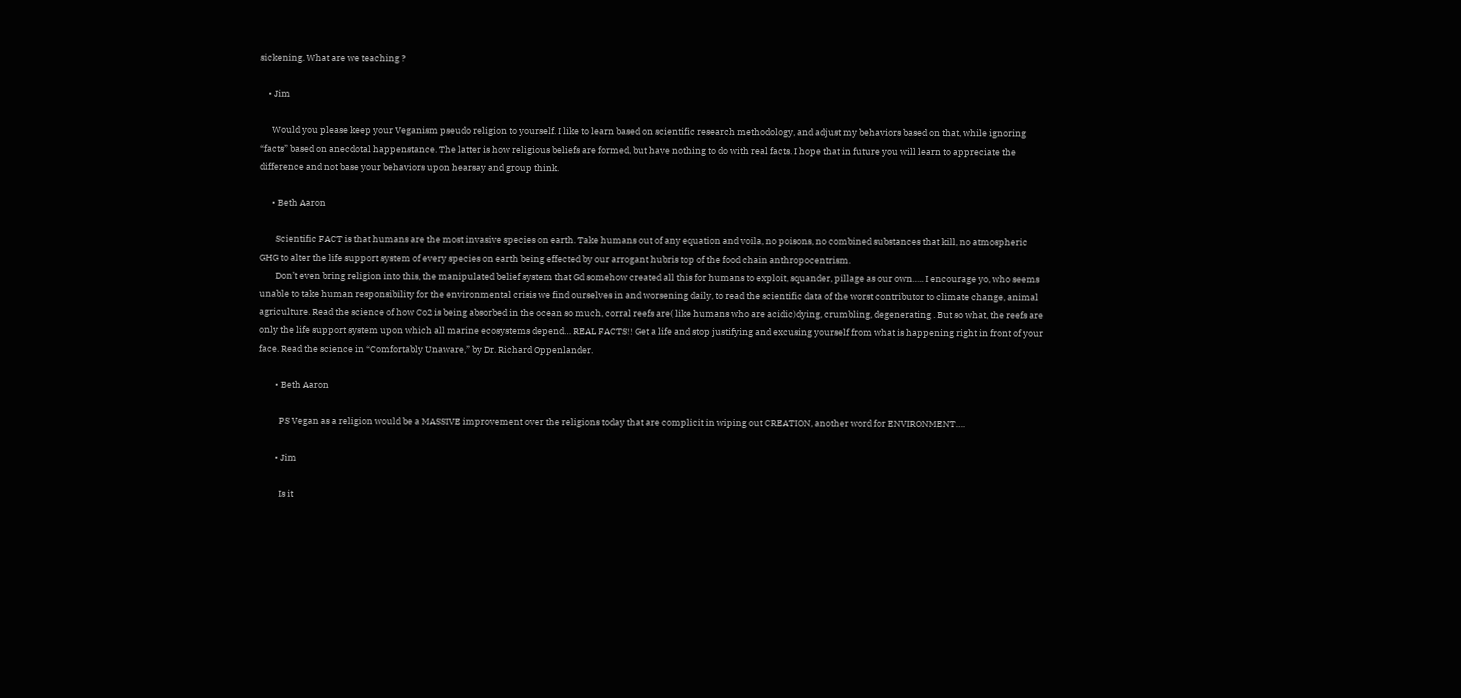sickening. What are we teaching ?

    • Jim

      Would you please keep your Veganism pseudo religion to yourself. I like to learn based on scientific research methodology, and adjust my behaviors based on that, while ignoring “facts” based on anecdotal happenstance. The latter is how religious beliefs are formed, but have nothing to do with real facts. I hope that in future you will learn to appreciate the difference and not base your behaviors upon hearsay and group think.

      • Beth Aaron

        Scientific FACT is that humans are the most invasive species on earth. Take humans out of any equation and voila, no poisons, no combined substances that kill, no atmospheric GHG to alter the life support system of every species on earth being effected by our arrogant hubris top of the food chain anthropocentrism.
        Don’t even bring religion into this, the manipulated belief system that Gd somehow created all this for humans to exploit, squander, pillage as our own….. I encourage yo, who seems unable to take human responsibility for the environmental crisis we find ourselves in and worsening daily, to read the scientific data of the worst contributor to climate change, animal agriculture. Read the science of how Co2 is being absorbed in the ocean so much, corral reefs are( like humans who are acidic)dying, crumbling, degenerating . But so what, the reefs are only the life support system upon which all marine ecosystems depend… REAL FACTS!! Get a life and stop justifying and excusing yourself from what is happening right in front of your face. Read the science in “Comfortably Unaware,” by Dr. Richard Oppenlander.

        • Beth Aaron

          PS Vegan as a religion would be a MASSIVE improvement over the religions today that are complicit in wiping out CREATION, another word for ENVIRONMENT….

        • Jim

          Is it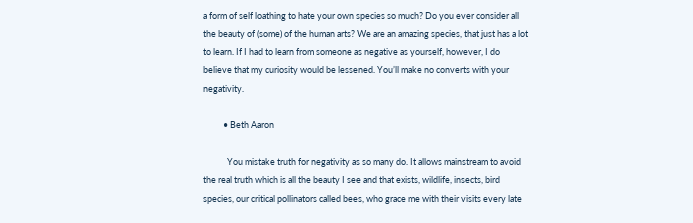a form of self loathing to hate your own species so much? Do you ever consider all the beauty of (some) of the human arts? We are an amazing species, that just has a lot to learn. If I had to learn from someone as negative as yourself, however, I do believe that my curiosity would be lessened. You’ll make no converts with your negativity.

          • Beth Aaron

            You mistake truth for negativity as so many do. It allows mainstream to avoid the real truth which is all the beauty I see and that exists, wildlife, insects, bird species, our critical pollinators called bees, who grace me with their visits every late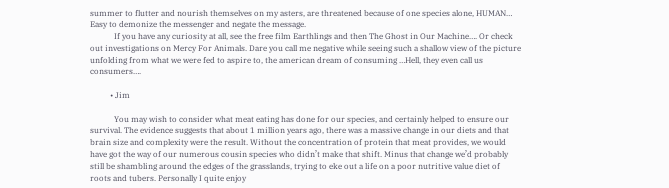summer to flutter and nourish themselves on my asters, are threatened because of one species alone, HUMAN… Easy to demonize the messenger and negate the message.
            If you have any curiosity at all, see the free film Earthlings and then The Ghost in Our Machine…. Or check out investigations on Mercy For Animals. Dare you call me negative while seeing such a shallow view of the picture unfolding from what we were fed to aspire to, the american dream of consuming …Hell, they even call us consumers….

          • Jim

            You may wish to consider what meat eating has done for our species, and certainly helped to ensure our survival. The evidence suggests that about 1 million years ago, there was a massive change in our diets and that brain size and complexity were the result. Without the concentration of protein that meat provides, we would have got the way of our numerous cousin species who didn’t make that shift. Minus that change we’d probably still be shambling around the edges of the grasslands, trying to eke out a life on a poor nutritive value diet of roots and tubers. Personally I quite enjoy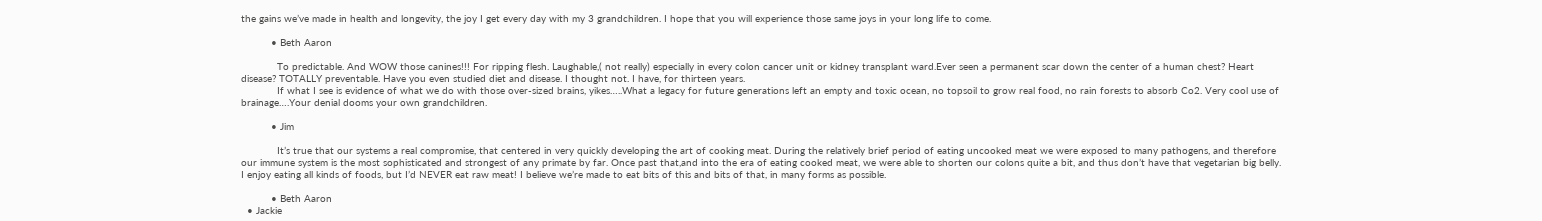the gains we’ve made in health and longevity, the joy I get every day with my 3 grandchildren. I hope that you will experience those same joys in your long life to come.

          • Beth Aaron

            To predictable. And WOW those canines!!! For ripping flesh. Laughable,( not really) especially in every colon cancer unit or kidney transplant ward.Ever seen a permanent scar down the center of a human chest? Heart disease? TOTALLY preventable. Have you even studied diet and disease. I thought not. I have, for thirteen years.
            If what I see is evidence of what we do with those over-sized brains, yikes…..What a legacy for future generations left an empty and toxic ocean, no topsoil to grow real food, no rain forests to absorb Co2. Very cool use of brainage….Your denial dooms your own grandchildren.

          • Jim

            It’s true that our systems a real compromise, that centered in very quickly developing the art of cooking meat. During the relatively brief period of eating uncooked meat we were exposed to many pathogens, and therefore our immune system is the most sophisticated and strongest of any primate by far. Once past that,and into the era of eating cooked meat, we were able to shorten our colons quite a bit, and thus don’t have that vegetarian big belly. I enjoy eating all kinds of foods, but I’d NEVER eat raw meat! I believe we’re made to eat bits of this and bits of that, in many forms as possible.

          • Beth Aaron
  • Jackie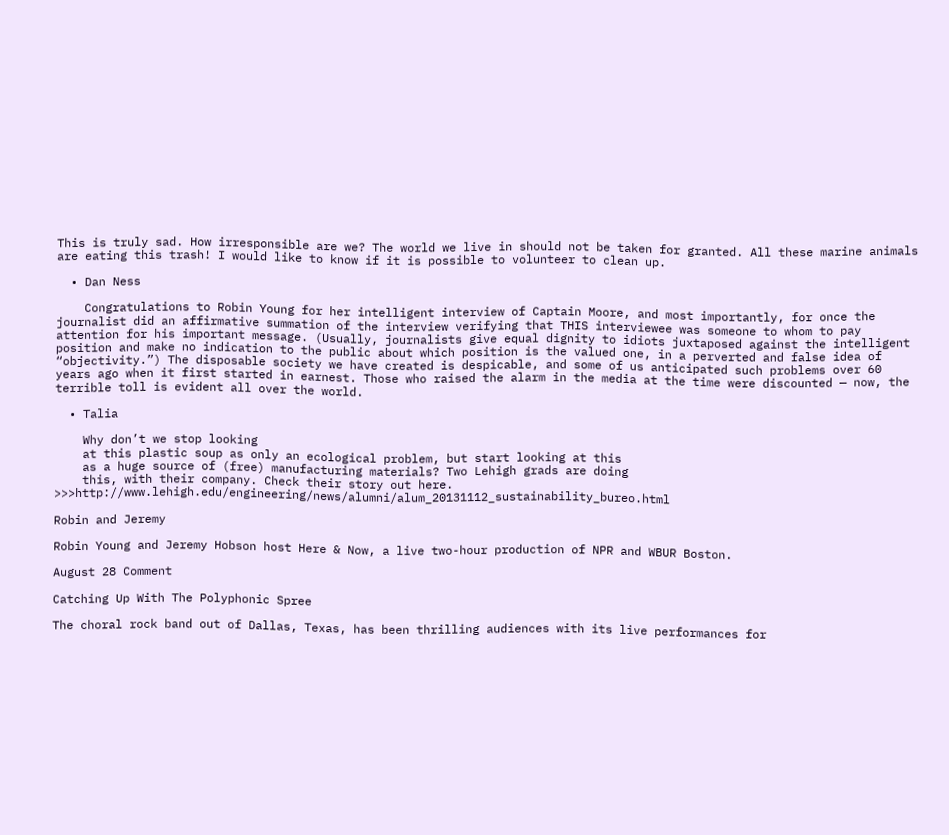This is truly sad. How irresponsible are we? The world we live in should not be taken for granted. All these marine animals are eating this trash! I would like to know if it is possible to volunteer to clean up.

  • Dan Ness

    Congratulations to Robin Young for her intelligent interview of Captain Moore, and most importantly, for once the journalist did an affirmative summation of the interview verifying that THIS interviewee was someone to whom to pay attention for his important message. (Usually, journalists give equal dignity to idiots juxtaposed against the intelligent position and make no indication to the public about which position is the valued one, in a perverted and false idea of “objectivity.”) The disposable society we have created is despicable, and some of us anticipated such problems over 60 years ago when it first started in earnest. Those who raised the alarm in the media at the time were discounted — now, the terrible toll is evident all over the world.

  • Talia

    Why don’t we stop looking
    at this plastic soup as only an ecological problem, but start looking at this
    as a huge source of (free) manufacturing materials? Two Lehigh grads are doing
    this, with their company. Check their story out here. >>>http://www.lehigh.edu/engineering/news/alumni/alum_20131112_sustainability_bureo.html

Robin and Jeremy

Robin Young and Jeremy Hobson host Here & Now, a live two-hour production of NPR and WBUR Boston.

August 28 Comment

Catching Up With The Polyphonic Spree

The choral rock band out of Dallas, Texas, has been thrilling audiences with its live performances for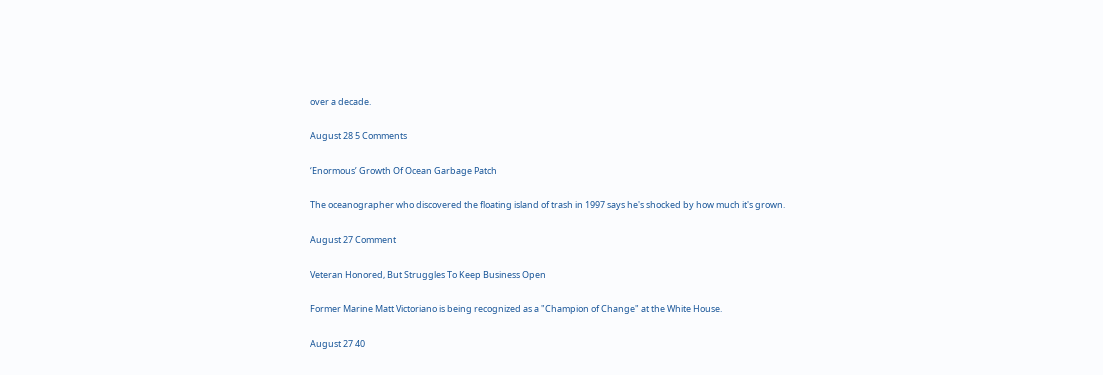over a decade.

August 28 5 Comments

‘Enormous’ Growth Of Ocean Garbage Patch

The oceanographer who discovered the floating island of trash in 1997 says he's shocked by how much it's grown.

August 27 Comment

Veteran Honored, But Struggles To Keep Business Open

Former Marine Matt Victoriano is being recognized as a "Champion of Change" at the White House.

August 27 40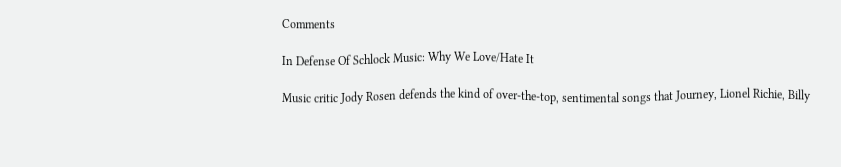Comments

In Defense Of Schlock Music: Why We Love/Hate It

Music critic Jody Rosen defends the kind of over-the-top, sentimental songs that Journey, Lionel Richie, Billy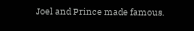Joel and Prince made famous.